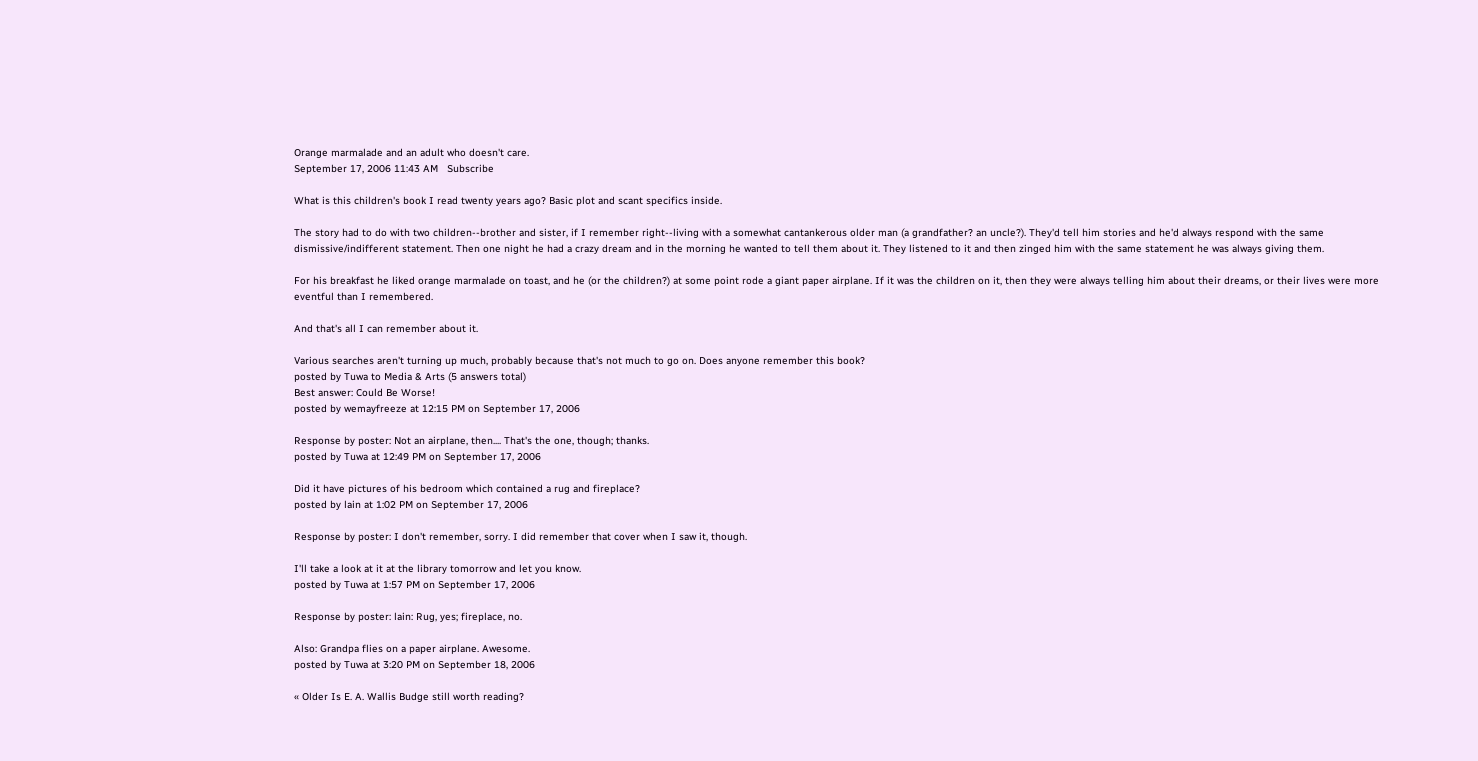Orange marmalade and an adult who doesn't care.
September 17, 2006 11:43 AM   Subscribe

What is this children's book I read twenty years ago? Basic plot and scant specifics inside.

The story had to do with two children--brother and sister, if I remember right--living with a somewhat cantankerous older man (a grandfather? an uncle?). They'd tell him stories and he'd always respond with the same dismissive/indifferent statement. Then one night he had a crazy dream and in the morning he wanted to tell them about it. They listened to it and then zinged him with the same statement he was always giving them.

For his breakfast he liked orange marmalade on toast, and he (or the children?) at some point rode a giant paper airplane. If it was the children on it, then they were always telling him about their dreams, or their lives were more eventful than I remembered.

And that's all I can remember about it.

Various searches aren't turning up much, probably because that's not much to go on. Does anyone remember this book?
posted by Tuwa to Media & Arts (5 answers total)
Best answer: Could Be Worse!
posted by wemayfreeze at 12:15 PM on September 17, 2006

Response by poster: Not an airplane, then.... That's the one, though; thanks.
posted by Tuwa at 12:49 PM on September 17, 2006

Did it have pictures of his bedroom which contained a rug and fireplace?
posted by lain at 1:02 PM on September 17, 2006

Response by poster: I don't remember, sorry. I did remember that cover when I saw it, though.

I'll take a look at it at the library tomorrow and let you know.
posted by Tuwa at 1:57 PM on September 17, 2006

Response by poster: lain: Rug, yes; fireplace, no.

Also: Grandpa flies on a paper airplane. Awesome.
posted by Tuwa at 3:20 PM on September 18, 2006

« Older Is E. A. Wallis Budge still worth reading?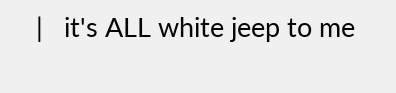|   it's ALL white jeep to me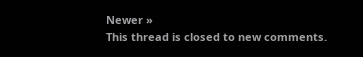Newer »
This thread is closed to new comments.